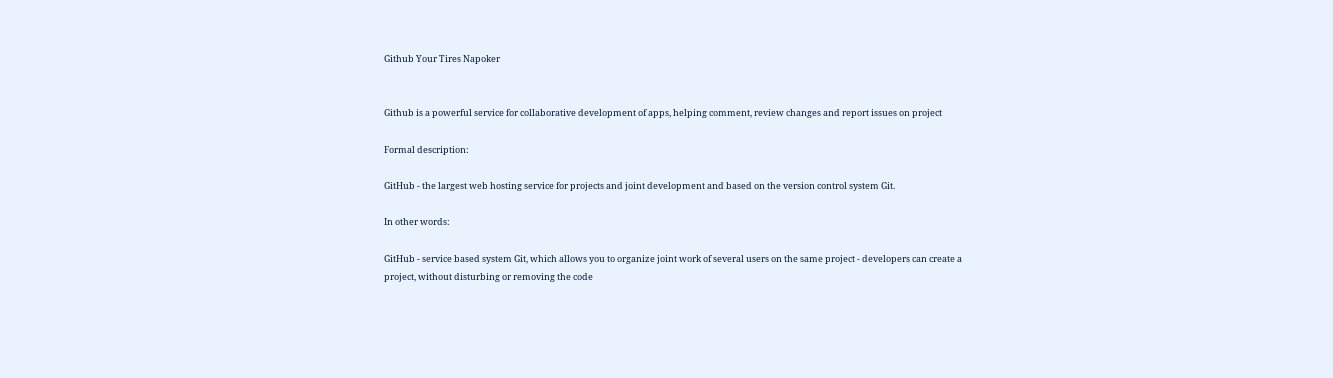Github Your Tires Napoker


Github is a powerful service for collaborative development of apps, helping comment, review changes and report issues on project

Formal description:

GitHub - the largest web hosting service for projects and joint development and based on the version control system Git.

In other words:

GitHub - service based system Git, which allows you to organize joint work of several users on the same project - developers can create a project, without disturbing or removing the code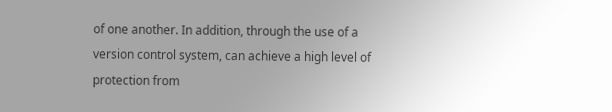of one another. In addition, through the use of a version control system, can achieve a high level of protection from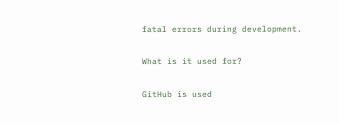fatal errors during development.

What is it used for?

GitHub is used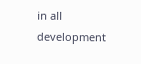in all development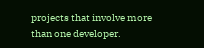projects that involve more than one developer.